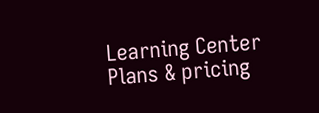Learning Center
Plans & pricing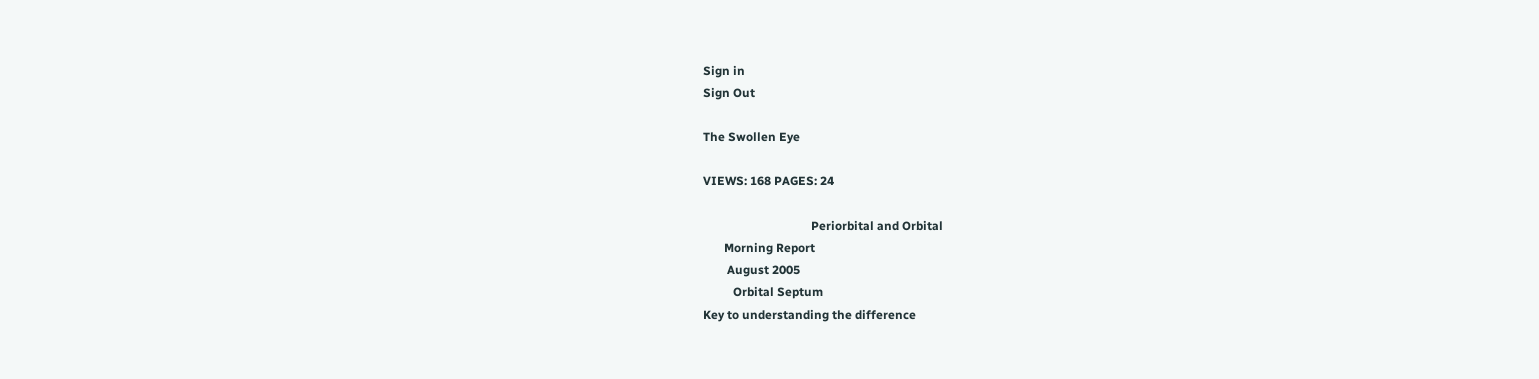Sign in
Sign Out

The Swollen Eye

VIEWS: 168 PAGES: 24

                                    Periorbital and Orbital
       Morning Report
        August 2005
          Orbital Septum
Key to understanding the difference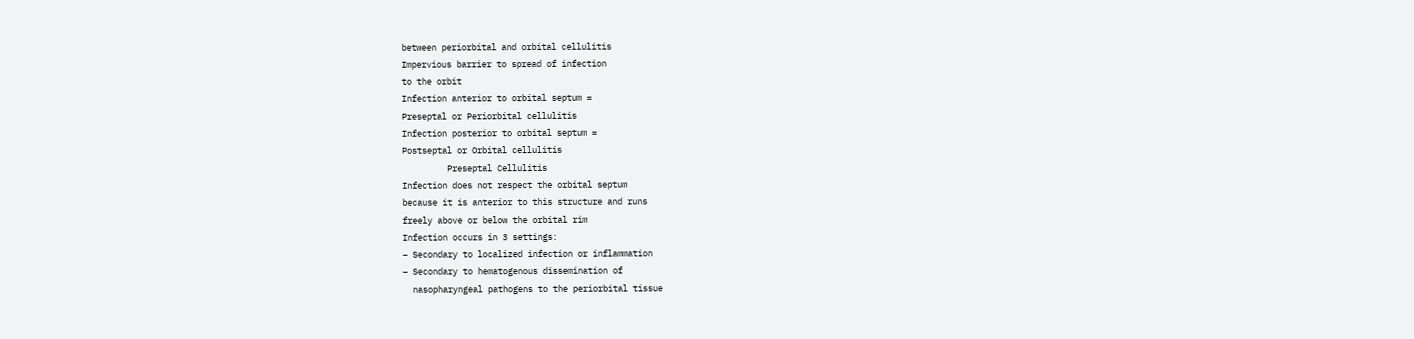between periorbital and orbital cellulitis
Impervious barrier to spread of infection
to the orbit
Infection anterior to orbital septum =
Preseptal or Periorbital cellulitis
Infection posterior to orbital septum =
Postseptal or Orbital cellulitis
         Preseptal Cellulitis
Infection does not respect the orbital septum
because it is anterior to this structure and runs
freely above or below the orbital rim
Infection occurs in 3 settings:
– Secondary to localized infection or inflammation
– Secondary to hematogenous dissemination of
  nasopharyngeal pathogens to the periorbital tissue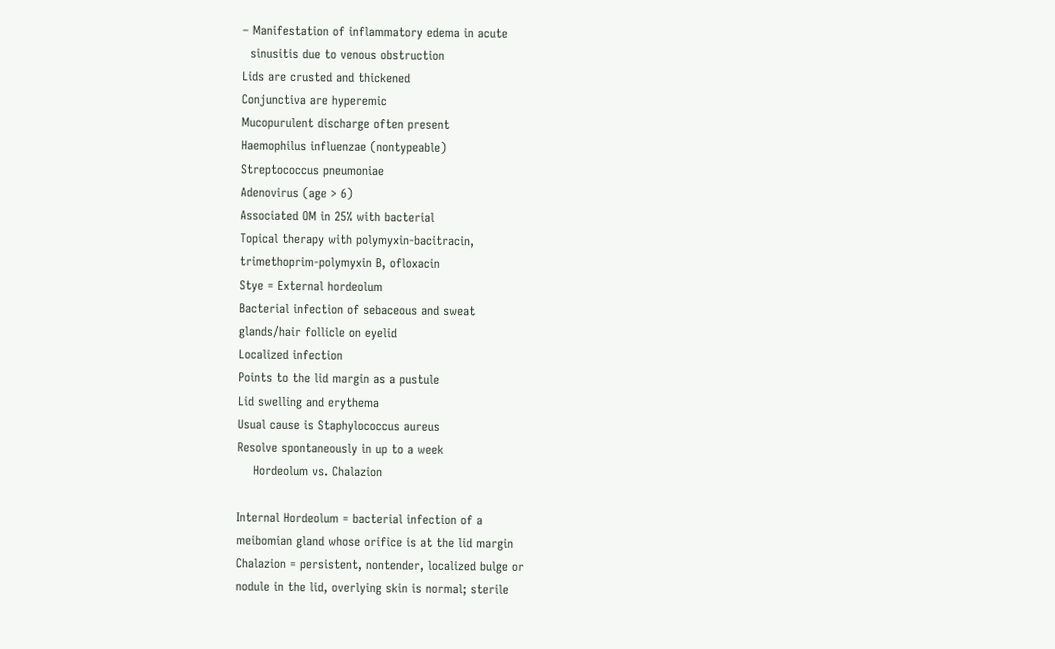– Manifestation of inflammatory edema in acute
  sinusitis due to venous obstruction
Lids are crusted and thickened
Conjunctiva are hyperemic
Mucopurulent discharge often present
Haemophilus influenzae (nontypeable)
Streptococcus pneumoniae
Adenovirus (age > 6)
Associated OM in 25% with bacterial
Topical therapy with polymyxin-bacitracin,
trimethoprim-polymyxin B, ofloxacin
Stye = External hordeolum
Bacterial infection of sebaceous and sweat
glands/hair follicle on eyelid
Localized infection
Points to the lid margin as a pustule
Lid swelling and erythema
Usual cause is Staphylococcus aureus
Resolve spontaneously in up to a week
    Hordeolum vs. Chalazion

Internal Hordeolum = bacterial infection of a
meibomian gland whose orifice is at the lid margin
Chalazion = persistent, nontender, localized bulge or
nodule in the lid, overlying skin is normal; sterile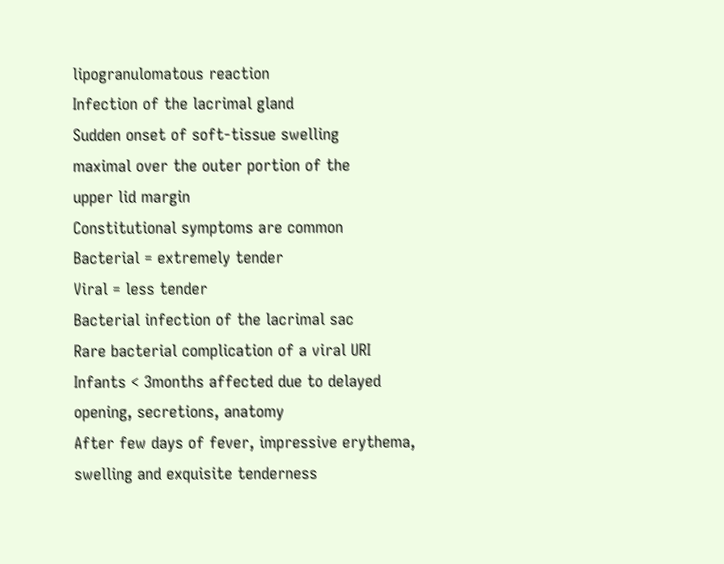lipogranulomatous reaction
Infection of the lacrimal gland
Sudden onset of soft-tissue swelling
maximal over the outer portion of the
upper lid margin
Constitutional symptoms are common
Bacterial = extremely tender
Viral = less tender
Bacterial infection of the lacrimal sac
Rare bacterial complication of a viral URI
Infants < 3months affected due to delayed
opening, secretions, anatomy
After few days of fever, impressive erythema,
swelling and exquisite tenderness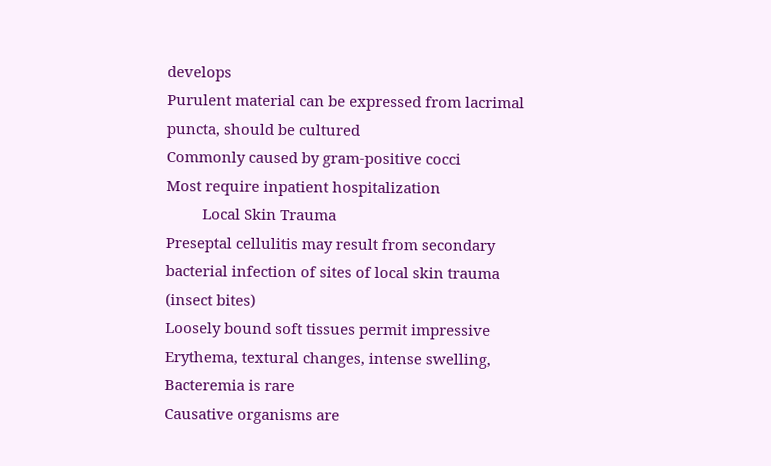develops
Purulent material can be expressed from lacrimal
puncta, should be cultured
Commonly caused by gram-positive cocci
Most require inpatient hospitalization
         Local Skin Trauma
Preseptal cellulitis may result from secondary
bacterial infection of sites of local skin trauma
(insect bites)
Loosely bound soft tissues permit impressive
Erythema, textural changes, intense swelling,
Bacteremia is rare
Causative organisms are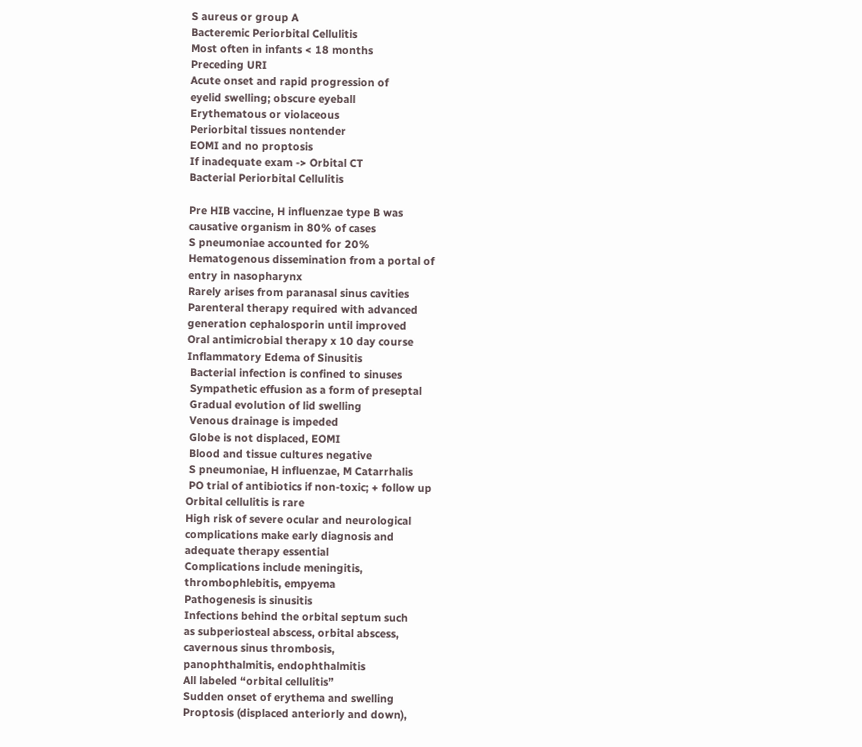S aureus or group A
Bacteremic Periorbital Cellulitis
Most often in infants < 18 months
Preceding URI
Acute onset and rapid progression of
eyelid swelling; obscure eyeball
Erythematous or violaceous
Periorbital tissues nontender
EOMI and no proptosis
If inadequate exam -> Orbital CT
Bacterial Periorbital Cellulitis

Pre HIB vaccine, H influenzae type B was
causative organism in 80% of cases
S pneumoniae accounted for 20%
Hematogenous dissemination from a portal of
entry in nasopharynx
Rarely arises from paranasal sinus cavities
Parenteral therapy required with advanced
generation cephalosporin until improved
Oral antimicrobial therapy x 10 day course
Inflammatory Edema of Sinusitis
 Bacterial infection is confined to sinuses
 Sympathetic effusion as a form of preseptal
 Gradual evolution of lid swelling
 Venous drainage is impeded
 Globe is not displaced, EOMI
 Blood and tissue cultures negative
 S pneumoniae, H influenzae, M Catarrhalis
 PO trial of antibiotics if non-toxic; + follow up
Orbital cellulitis is rare
High risk of severe ocular and neurological
complications make early diagnosis and
adequate therapy essential
Complications include meningitis,
thrombophlebitis, empyema
Pathogenesis is sinusitis
Infections behind the orbital septum such
as subperiosteal abscess, orbital abscess,
cavernous sinus thrombosis,
panophthalmitis, endophthalmitis
All labeled “orbital cellulitis”
Sudden onset of erythema and swelling
Proptosis (displaced anteriorly and down),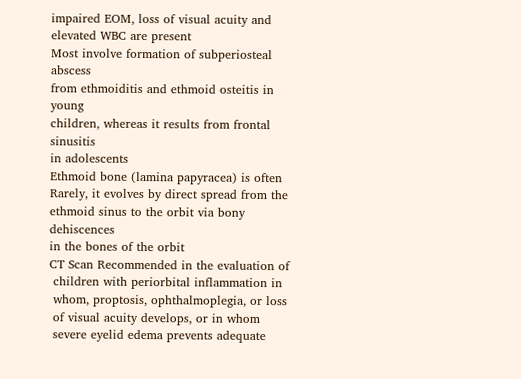impaired EOM, loss of visual acuity and
elevated WBC are present
Most involve formation of subperiosteal abscess
from ethmoiditis and ethmoid osteitis in young
children, whereas it results from frontal sinusitis
in adolescents
Ethmoid bone (lamina papyracea) is often
Rarely, it evolves by direct spread from the
ethmoid sinus to the orbit via bony dehiscences
in the bones of the orbit
CT Scan Recommended in the evaluation of
 children with periorbital inflammation in
 whom, proptosis, ophthalmoplegia, or loss
 of visual acuity develops, or in whom
 severe eyelid edema prevents adequate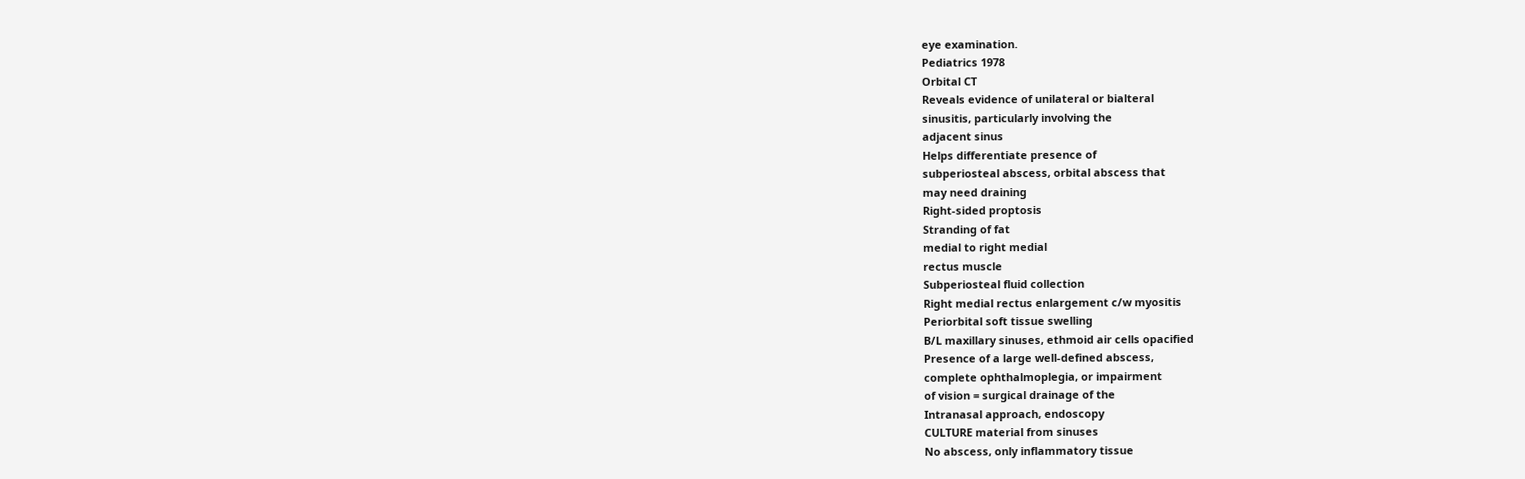eye examination.
Pediatrics 1978
Orbital CT
Reveals evidence of unilateral or bialteral
sinusitis, particularly involving the
adjacent sinus
Helps differentiate presence of
subperiosteal abscess, orbital abscess that
may need draining
Right-sided proptosis
Stranding of fat
medial to right medial
rectus muscle
Subperiosteal fluid collection
Right medial rectus enlargement c/w myositis
Periorbital soft tissue swelling
B/L maxillary sinuses, ethmoid air cells opacified
Presence of a large well-defined abscess,
complete ophthalmoplegia, or impairment
of vision = surgical drainage of the
Intranasal approach, endoscopy
CULTURE material from sinuses
No abscess, only inflammatory tissue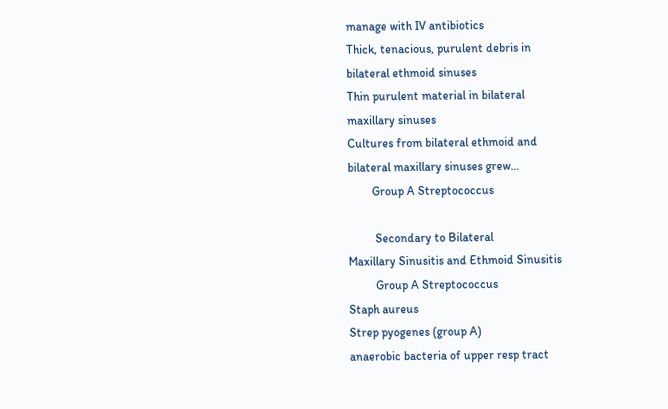manage with IV antibiotics
Thick, tenacious, purulent debris in
bilateral ethmoid sinuses
Thin purulent material in bilateral
maxillary sinuses
Cultures from bilateral ethmoid and
bilateral maxillary sinuses grew…
        Group A Streptococcus

         Secondary to Bilateral
Maxillary Sinusitis and Ethmoid Sinusitis
         Group A Streptococcus
Staph aureus
Strep pyogenes (group A)
anaerobic bacteria of upper resp tract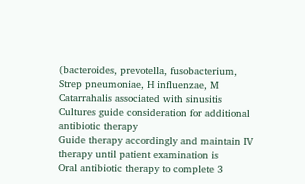(bacteroides, prevotella, fusobacterium,
Strep pneumoniae, H influenzae, M
Catarrahalis associated with sinusitis
Cultures guide consideration for additional
antibiotic therapy
Guide therapy accordingly and maintain IV
therapy until patient examination is
Oral antibiotic therapy to complete 3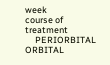week
course of treatment
     PERIORBITAL                 ORBITAL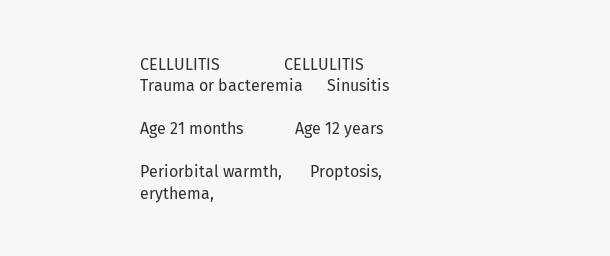CELLULITIS                CELLULITIS
Trauma or bacteremia      Sinusitis

Age 21 months             Age 12 years

Periorbital warmth,       Proptosis,
erythema,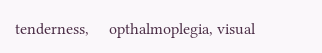tenderness,     opthalmoplegia, visual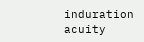induration                acuity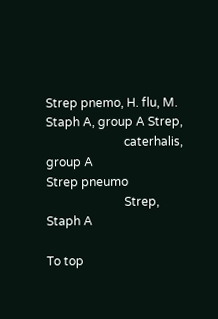Strep pnemo, H. flu, M.
Staph A, group A Strep,
                          caterhalis, group A
Strep pneumo
                          Strep, Staph A

To top